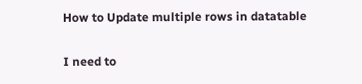How to Update multiple rows in datatable

I need to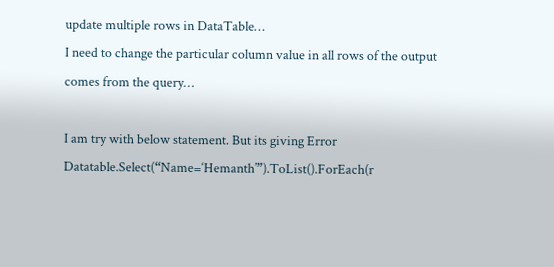update multiple rows in DataTable…
I need to change the particular column value in all rows of the output comes from the query…

I am try with below statement. But its giving Error
Datatable.Select(“Name=‘Hemanth’”).ToList().ForEach(r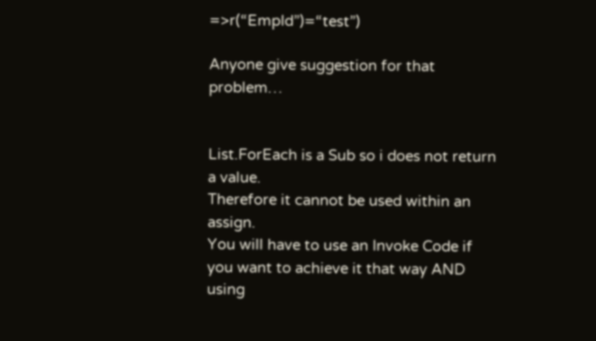=>r(“EmpId”)=“test”)

Anyone give suggestion for that problem…


List.ForEach is a Sub so i does not return a value.
Therefore it cannot be used within an assign.
You will have to use an Invoke Code if you want to achieve it that way AND using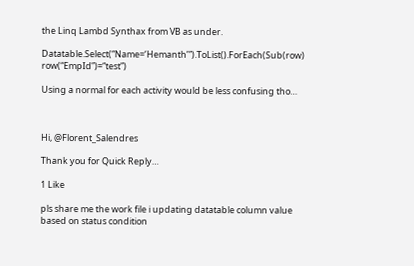the Linq Lambd Synthax from VB as under.

Datatable.Select(“Name=‘Hemanth’”).ToList().ForEach(Sub(row) row(“EmpId”)=“test”)

Using a normal for each activity would be less confusing tho…



Hi, @Florent_Salendres

Thank you for Quick Reply…

1 Like

pls share me the work file i updating datatable column value based on status condition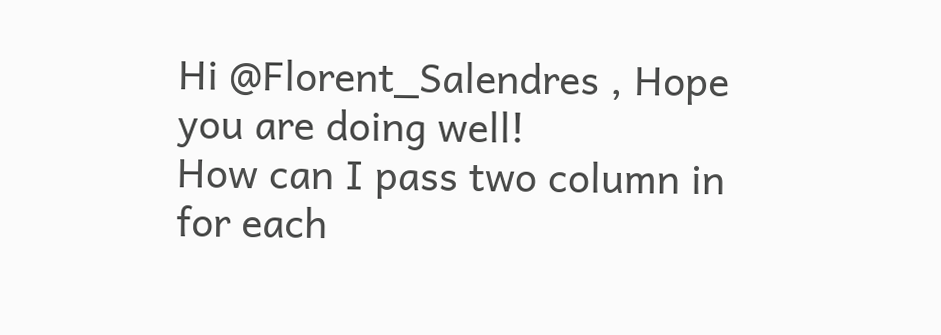Hi @Florent_Salendres , Hope you are doing well!
How can I pass two column in for each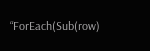“ForEach(Sub(row)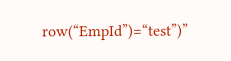row(“EmpId”)=“test”)”